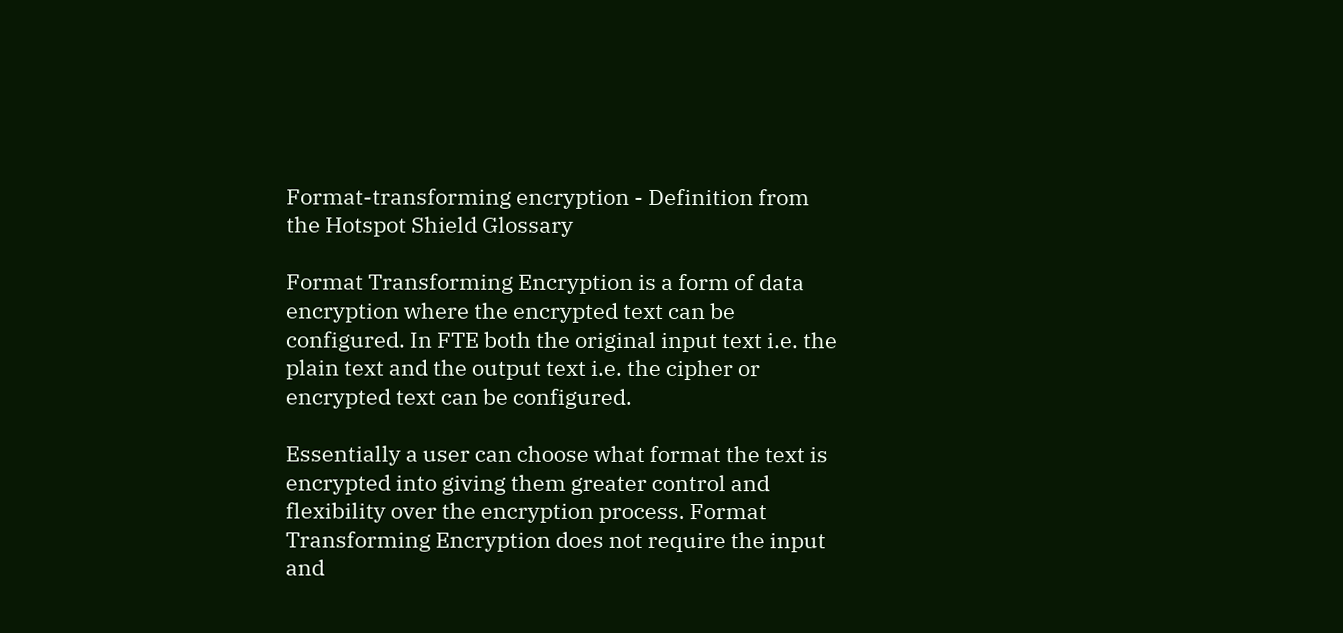Format-transforming encryption - Definition from the Hotspot Shield Glossary

Format Transforming Encryption is a form of data encryption where the encrypted text can be configured. In FTE both the original input text i.e. the plain text and the output text i.e. the cipher or encrypted text can be configured.

Essentially a user can choose what format the text is encrypted into giving them greater control and flexibility over the encryption process. Format Transforming Encryption does not require the input and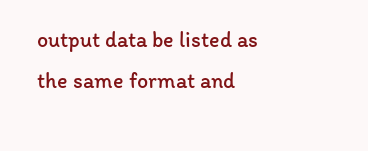output data be listed as the same format and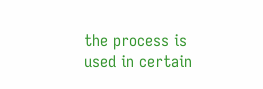the process is used in certain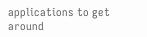applications to get around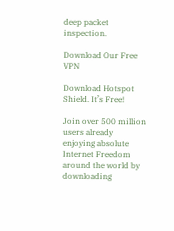deep packet inspection.

Download Our Free VPN

Download Hotspot Shield. It’s Free!

Join over 500 million users already enjoying absolute Internet Freedom around the world by downloading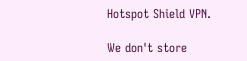Hotspot Shield VPN.

We don't store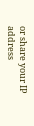or share your IP address